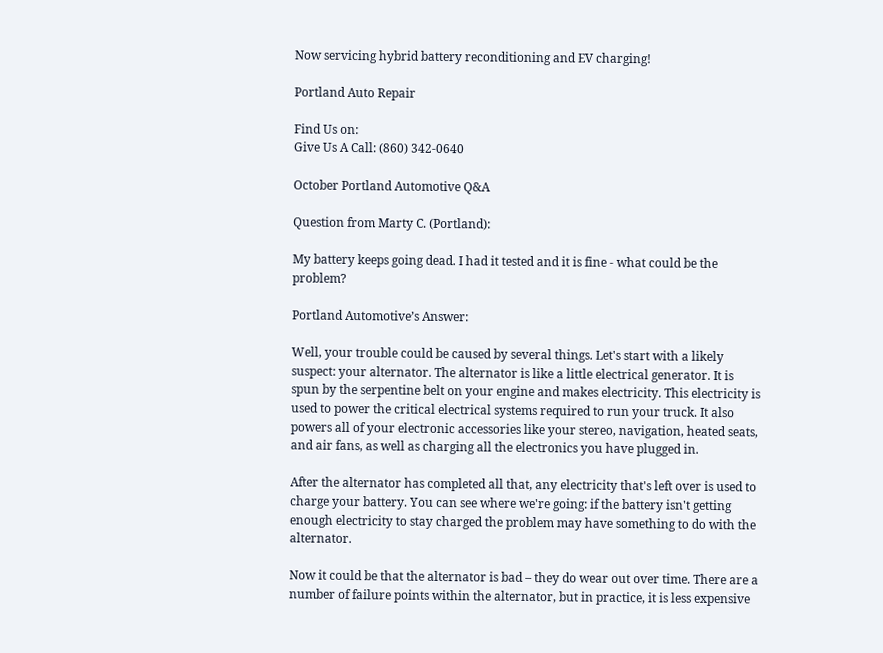Now servicing hybrid battery reconditioning and EV charging!

Portland Auto Repair

Find Us on:
Give Us A Call: (860) 342-0640

October Portland Automotive Q&A

Question from Marty C. (Portland):

My battery keeps going dead. I had it tested and it is fine - what could be the problem?

Portland Automotive’s Answer:

Well, your trouble could be caused by several things. Let's start with a likely suspect: your alternator. The alternator is like a little electrical generator. It is spun by the serpentine belt on your engine and makes electricity. This electricity is used to power the critical electrical systems required to run your truck. It also powers all of your electronic accessories like your stereo, navigation, heated seats, and air fans, as well as charging all the electronics you have plugged in.

After the alternator has completed all that, any electricity that's left over is used to charge your battery. You can see where we're going: if the battery isn't getting enough electricity to stay charged the problem may have something to do with the alternator.

Now it could be that the alternator is bad – they do wear out over time. There are a number of failure points within the alternator, but in practice, it is less expensive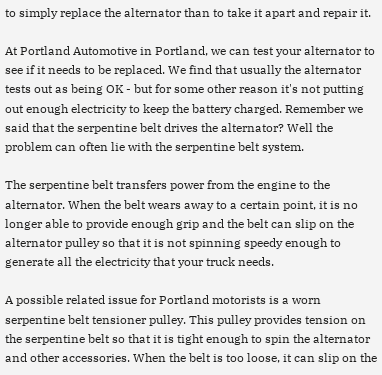to simply replace the alternator than to take it apart and repair it.

At Portland Automotive in Portland, we can test your alternator to see if it needs to be replaced. We find that usually the alternator tests out as being OK - but for some other reason it's not putting out enough electricity to keep the battery charged. Remember we said that the serpentine belt drives the alternator? Well the problem can often lie with the serpentine belt system.

The serpentine belt transfers power from the engine to the alternator. When the belt wears away to a certain point, it is no longer able to provide enough grip and the belt can slip on the alternator pulley so that it is not spinning speedy enough to generate all the electricity that your truck needs.

A possible related issue for Portland motorists is a worn serpentine belt tensioner pulley. This pulley provides tension on the serpentine belt so that it is tight enough to spin the alternator and other accessories. When the belt is too loose, it can slip on the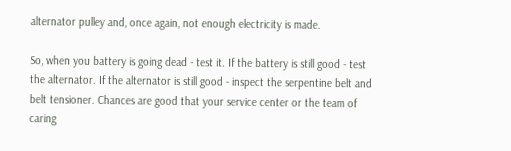alternator pulley and, once again, not enough electricity is made.

So, when you battery is going dead - test it. If the battery is still good - test the alternator. If the alternator is still good - inspect the serpentine belt and belt tensioner. Chances are good that your service center or the team of caring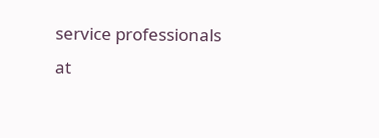service professionals at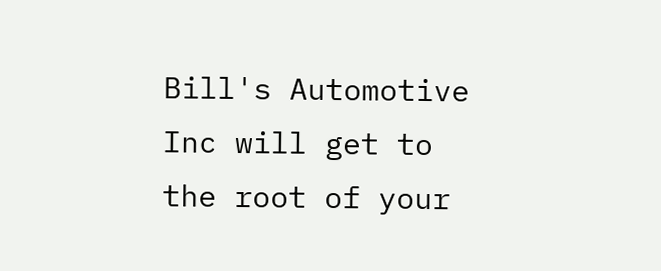Bill's Automotive Inc will get to the root of your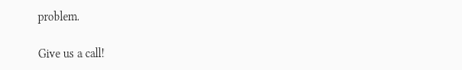problem.

Give us a call!